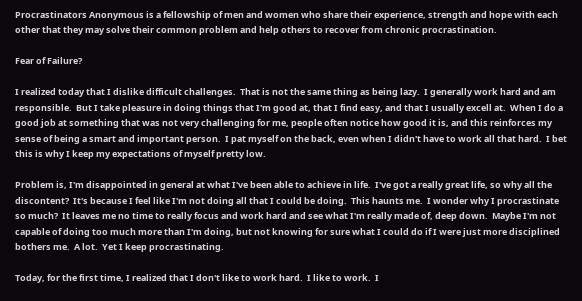Procrastinators Anonymous is a fellowship of men and women who share their experience, strength and hope with each other that they may solve their common problem and help others to recover from chronic procrastination.

Fear of Failure?

I realized today that I dislike difficult challenges.  That is not the same thing as being lazy.  I generally work hard and am responsible.  But I take pleasure in doing things that I'm good at, that I find easy, and that I usually excell at.  When I do a good job at something that was not very challenging for me, people often notice how good it is, and this reinforces my sense of being a smart and important person.  I pat myself on the back, even when I didn't have to work all that hard.  I bet this is why I keep my expectations of myself pretty low.

Problem is, I'm disappointed in general at what I've been able to achieve in life.  I've got a really great life, so why all the discontent?  It's because I feel like I'm not doing all that I could be doing.  This haunts me.  I wonder why I procrastinate so much?  It leaves me no time to really focus and work hard and see what I'm really made of, deep down.  Maybe I'm not capable of doing too much more than I'm doing, but not knowing for sure what I could do if I were just more disciplined bothers me.  A lot.  Yet I keep procrastinating.

Today, for the first time, I realized that I don't like to work hard.  I like to work.  I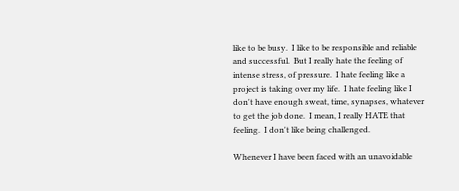like to be busy.  I like to be responsible and reliable and successful.  But I really hate the feeling of intense stress, of pressure.  I hate feeling like a project is taking over my life.  I hate feeling like I don't have enough sweat, time, synapses, whatever to get the job done.  I mean, I really HATE that feeling.  I don't like being challenged.

Whenever I have been faced with an unavoidable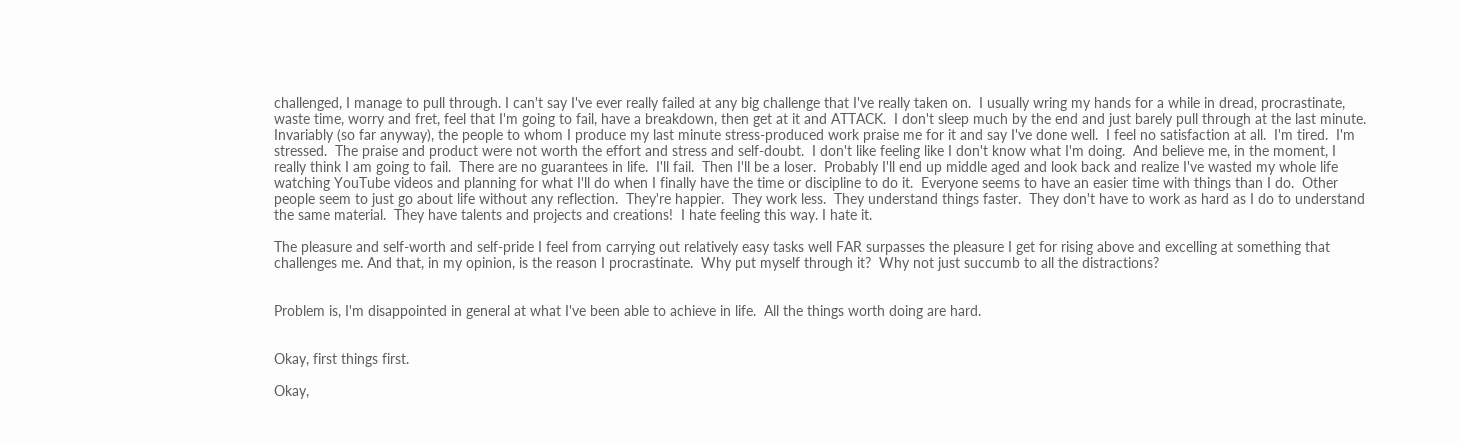challenged, I manage to pull through. I can't say I've ever really failed at any big challenge that I've really taken on.  I usually wring my hands for a while in dread, procrastinate, waste time, worry and fret, feel that I'm going to fail, have a breakdown, then get at it and ATTACK.  I don't sleep much by the end and just barely pull through at the last minute.  Invariably (so far anyway), the people to whom I produce my last minute stress-produced work praise me for it and say I've done well.  I feel no satisfaction at all.  I'm tired.  I'm stressed.  The praise and product were not worth the effort and stress and self-doubt.  I don't like feeling like I don't know what I'm doing.  And believe me, in the moment, I really think I am going to fail.  There are no guarantees in life.  I'll fail.  Then I'll be a loser.  Probably I'll end up middle aged and look back and realize I've wasted my whole life watching YouTube videos and planning for what I'll do when I finally have the time or discipline to do it.  Everyone seems to have an easier time with things than I do.  Other people seem to just go about life without any reflection.  They're happier.  They work less.  They understand things faster.  They don't have to work as hard as I do to understand the same material.  They have talents and projects and creations!  I hate feeling this way. I hate it.

The pleasure and self-worth and self-pride I feel from carrying out relatively easy tasks well FAR surpasses the pleasure I get for rising above and excelling at something that challenges me. And that, in my opinion, is the reason I procrastinate.  Why put myself through it?  Why not just succumb to all the distractions?


Problem is, I'm disappointed in general at what I've been able to achieve in life.  All the things worth doing are hard.


Okay, first things first.

Okay,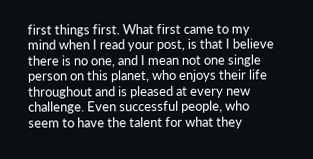first things first. What first came to my mind when I read your post, is that I believe there is no one, and I mean not one single person on this planet, who enjoys their life throughout and is pleased at every new challenge. Even successful people, who seem to have the talent for what they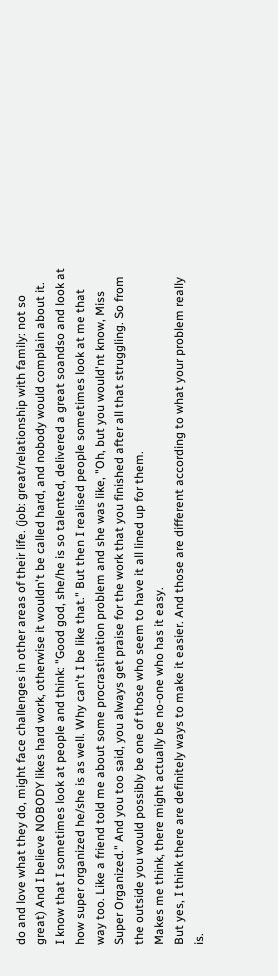do and love what they do, might face challenges in other areas of their life. (job: great/relationship with family: not so great) And I believe NOBODY likes hard work, otherwise it wouldn't be called hard, and nobody would complain about it.
I know that I sometimes look at people and think: "Good god, she/he is so talented, delivered a great soandso and look at how super organized he/she is as well. Why can't I be like that." But then I realised people sometimes look at me that way too. Like a friend told me about some procrastination problem and she was like, "Oh, but you would'nt know, Miss Super Organized." And you too said, you always get praise for the work that you finished after all that struggling. So from the outside you would possibly be one of those who seem to have it all lined up for them.
Makes me think, there might actually be no-one who has it easy.
But yes, I think there are definitely ways to make it easier. And those are different according to what your problem really is.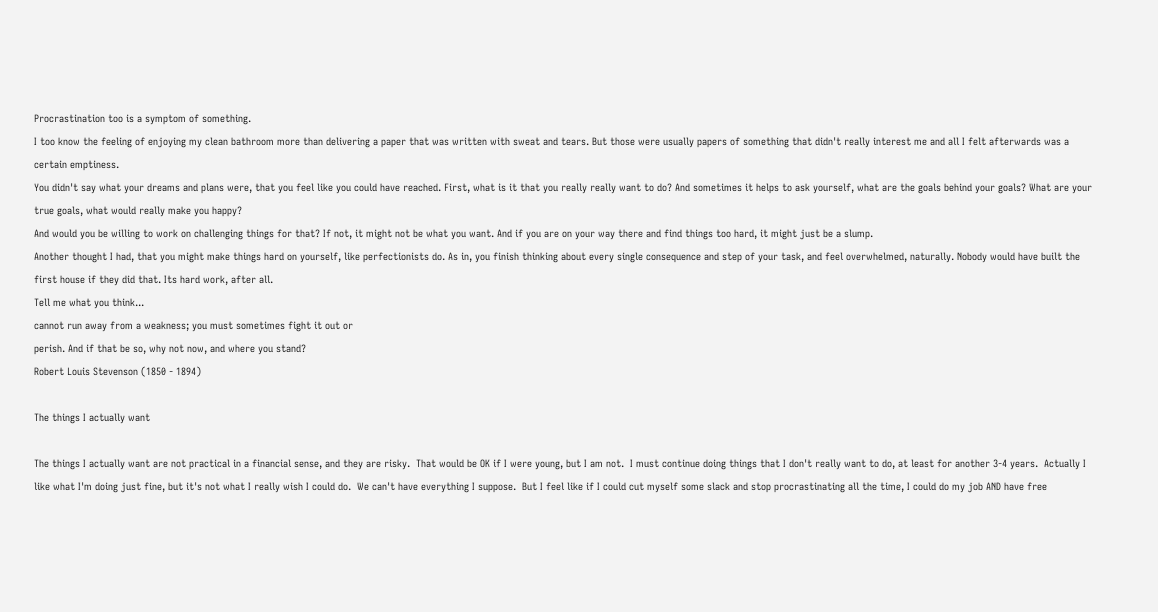Procrastination too is a symptom of something.
I too know the feeling of enjoying my clean bathroom more than delivering a paper that was written with sweat and tears. But those were usually papers of something that didn't really interest me and all I felt afterwards was a certain emptiness.
You didn't say what your dreams and plans were, that you feel like you could have reached. First, what is it that you really really want to do? And sometimes it helps to ask yourself, what are the goals behind your goals? What are your true goals, what would really make you happy?
And would you be willing to work on challenging things for that? If not, it might not be what you want. And if you are on your way there and find things too hard, it might just be a slump.
Another thought I had, that you might make things hard on yourself, like perfectionists do. As in, you finish thinking about every single consequence and step of your task, and feel overwhelmed, naturally. Nobody would have built the first house if they did that. Its hard work, after all.
Tell me what you think...
cannot run away from a weakness; you must sometimes fight it out or
perish. And if that be so, why not now, and where you stand?
Robert Louis Stevenson (1850 - 1894)

The things I actually want

The things I actually want are not practical in a financial sense, and they are risky.  That would be OK if I were young, but I am not.  I must continue doing things that I don't really want to do, at least for another 3-4 years.  Actually I like what I'm doing just fine, but it's not what I really wish I could do.  We can't have everything I suppose.  But I feel like if I could cut myself some slack and stop procrastinating all the time, I could do my job AND have free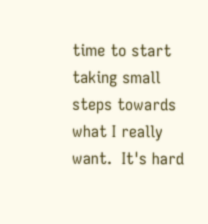time to start taking small steps towards what I really want.  It's hard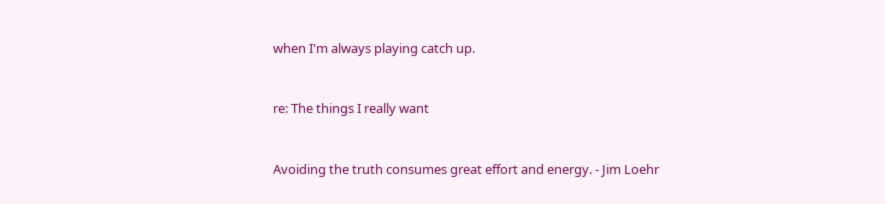when I'm always playing catch up.


re: The things I really want


Avoiding the truth consumes great effort and energy. - Jim Loehr